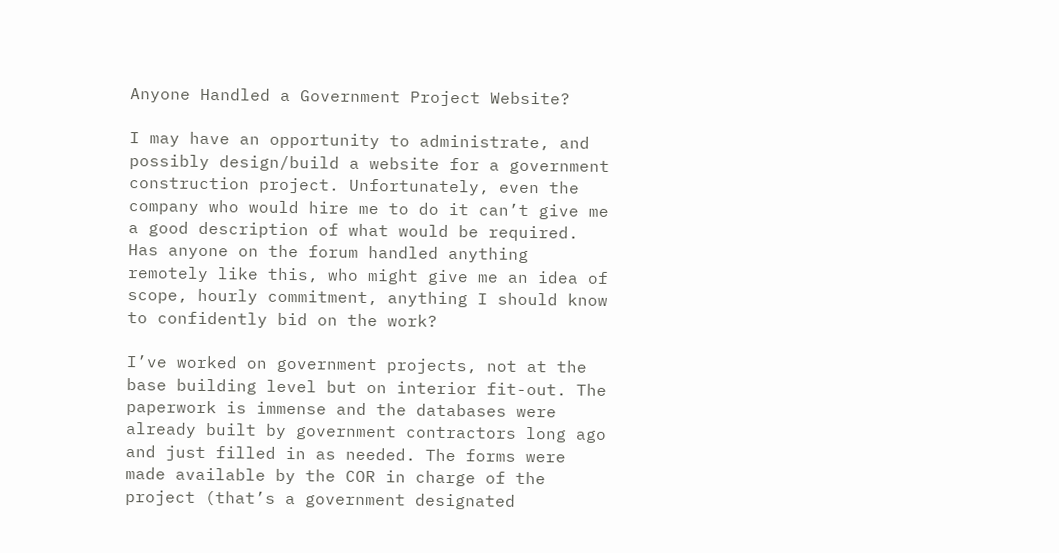Anyone Handled a Government Project Website?

I may have an opportunity to administrate, and possibly design/build a website for a government construction project. Unfortunately, even the company who would hire me to do it can’t give me a good description of what would be required. Has anyone on the forum handled anything remotely like this, who might give me an idea of scope, hourly commitment, anything I should know to confidently bid on the work?

I’ve worked on government projects, not at the base building level but on interior fit-out. The paperwork is immense and the databases were already built by government contractors long ago and just filled in as needed. The forms were made available by the COR in charge of the project (that’s a government designated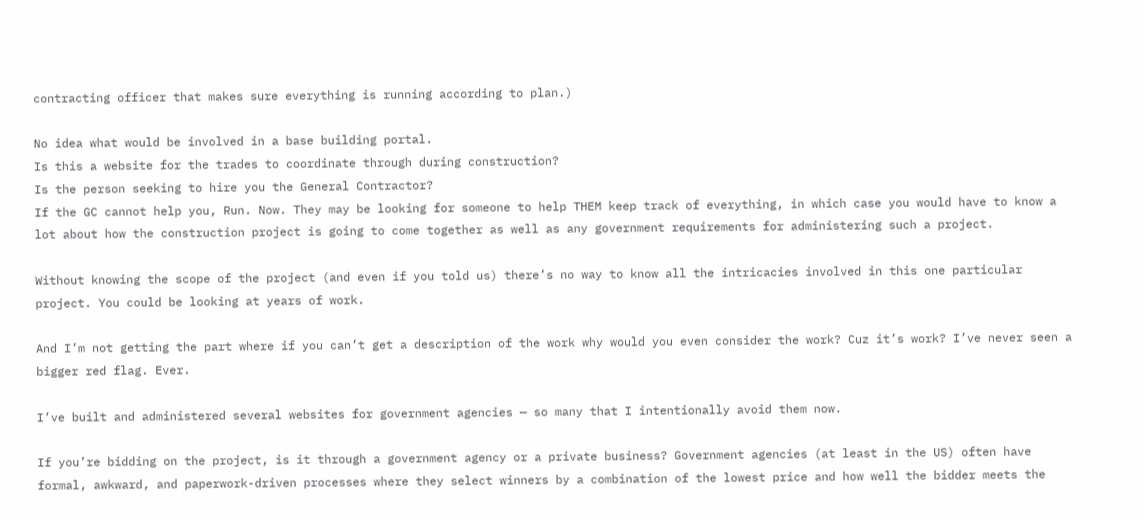contracting officer that makes sure everything is running according to plan.)

No idea what would be involved in a base building portal.
Is this a website for the trades to coordinate through during construction?
Is the person seeking to hire you the General Contractor?
If the GC cannot help you, Run. Now. They may be looking for someone to help THEM keep track of everything, in which case you would have to know a lot about how the construction project is going to come together as well as any government requirements for administering such a project.

Without knowing the scope of the project (and even if you told us) there’s no way to know all the intricacies involved in this one particular project. You could be looking at years of work.

And I’m not getting the part where if you can’t get a description of the work why would you even consider the work? Cuz it’s work? I’ve never seen a bigger red flag. Ever.

I’ve built and administered several websites for government agencies — so many that I intentionally avoid them now.

If you’re bidding on the project, is it through a government agency or a private business? Government agencies (at least in the US) often have formal, awkward, and paperwork-driven processes where they select winners by a combination of the lowest price and how well the bidder meets the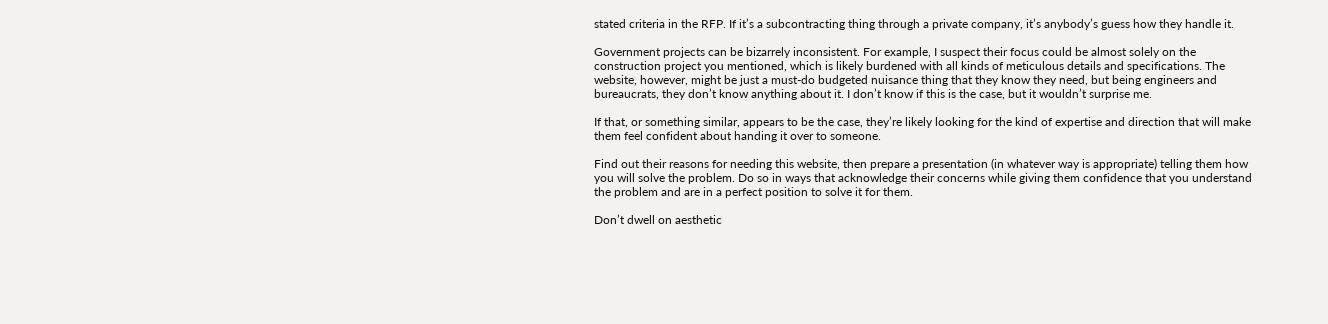stated criteria in the RFP. If it’s a subcontracting thing through a private company, it’s anybody’s guess how they handle it.

Government projects can be bizarrely inconsistent. For example, I suspect their focus could be almost solely on the construction project you mentioned, which is likely burdened with all kinds of meticulous details and specifications. The website, however, might be just a must-do budgeted nuisance thing that they know they need, but being engineers and bureaucrats, they don’t know anything about it. I don’t know if this is the case, but it wouldn’t surprise me.

If that, or something similar, appears to be the case, they’re likely looking for the kind of expertise and direction that will make them feel confident about handing it over to someone.

Find out their reasons for needing this website, then prepare a presentation (in whatever way is appropriate) telling them how you will solve the problem. Do so in ways that acknowledge their concerns while giving them confidence that you understand the problem and are in a perfect position to solve it for them.

Don’t dwell on aesthetic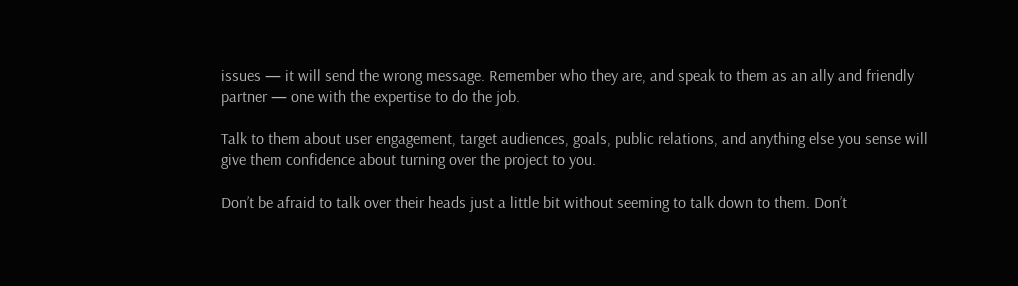issues — it will send the wrong message. Remember who they are, and speak to them as an ally and friendly partner — one with the expertise to do the job.

Talk to them about user engagement, target audiences, goals, public relations, and anything else you sense will give them confidence about turning over the project to you.

Don’t be afraid to talk over their heads just a little bit without seeming to talk down to them. Don’t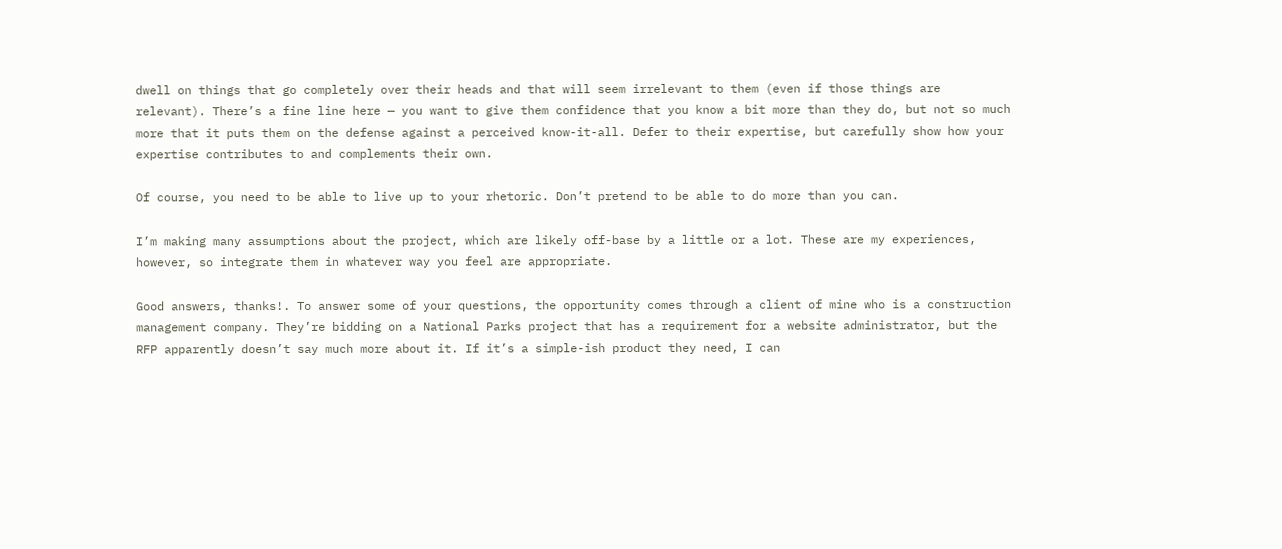dwell on things that go completely over their heads and that will seem irrelevant to them (even if those things are relevant). There’s a fine line here — you want to give them confidence that you know a bit more than they do, but not so much more that it puts them on the defense against a perceived know-it-all. Defer to their expertise, but carefully show how your expertise contributes to and complements their own.

Of course, you need to be able to live up to your rhetoric. Don’t pretend to be able to do more than you can.

I’m making many assumptions about the project, which are likely off-base by a little or a lot. These are my experiences, however, so integrate them in whatever way you feel are appropriate.

Good answers, thanks!. To answer some of your questions, the opportunity comes through a client of mine who is a construction management company. They’re bidding on a National Parks project that has a requirement for a website administrator, but the RFP apparently doesn’t say much more about it. If it’s a simple-ish product they need, I can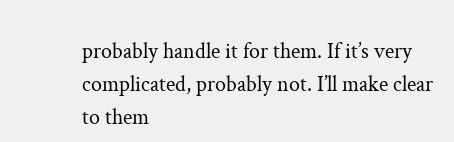probably handle it for them. If it’s very complicated, probably not. I’ll make clear to them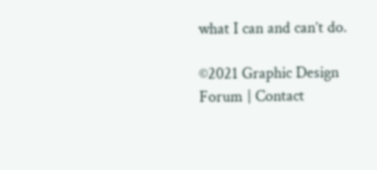what I can and can’t do.

©2021 Graphic Design Forum | Contact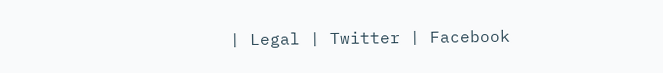| Legal | Twitter | Facebook